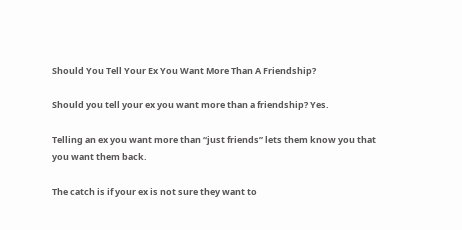Should You Tell Your Ex You Want More Than A Friendship?

Should you tell your ex you want more than a friendship? Yes.

Telling an ex you want more than “just friends” lets them know you that you want them back.

The catch is if your ex is not sure they want to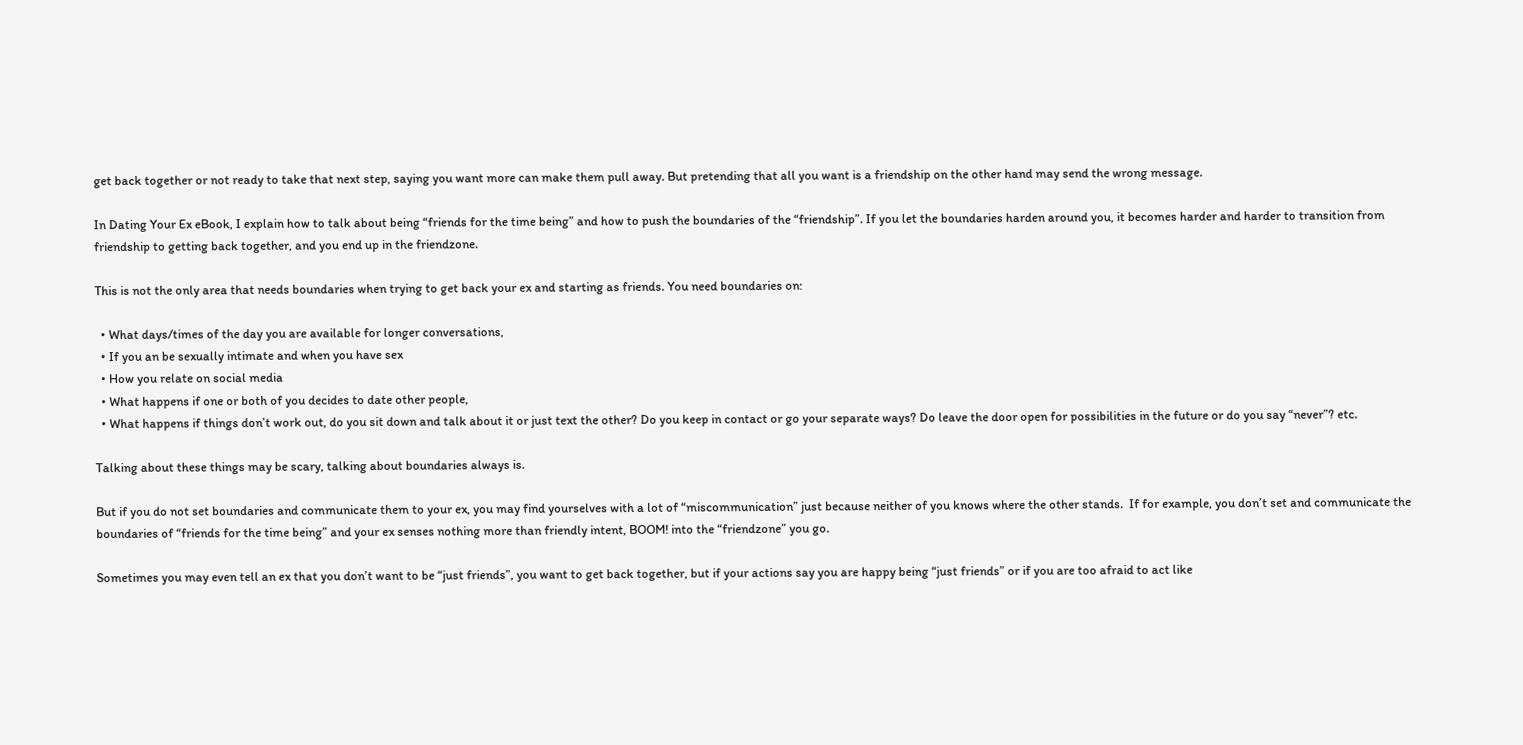get back together or not ready to take that next step, saying you want more can make them pull away. But pretending that all you want is a friendship on the other hand may send the wrong message.

In Dating Your Ex eBook, I explain how to talk about being “friends for the time being” and how to push the boundaries of the “friendship”. If you let the boundaries harden around you, it becomes harder and harder to transition from friendship to getting back together, and you end up in the friendzone.

This is not the only area that needs boundaries when trying to get back your ex and starting as friends. You need boundaries on:

  • What days/times of the day you are available for longer conversations,
  • If you an be sexually intimate and when you have sex
  • How you relate on social media
  • What happens if one or both of you decides to date other people,
  • What happens if things don’t work out, do you sit down and talk about it or just text the other? Do you keep in contact or go your separate ways? Do leave the door open for possibilities in the future or do you say “never”? etc.

Talking about these things may be scary, talking about boundaries always is.

But if you do not set boundaries and communicate them to your ex, you may find yourselves with a lot of “miscommunication” just because neither of you knows where the other stands.  If for example, you don’t set and communicate the boundaries of “friends for the time being” and your ex senses nothing more than friendly intent, BOOM! into the “friendzone” you go.

Sometimes you may even tell an ex that you don’t want to be “just friends”, you want to get back together, but if your actions say you are happy being “just friends” or if you are too afraid to act like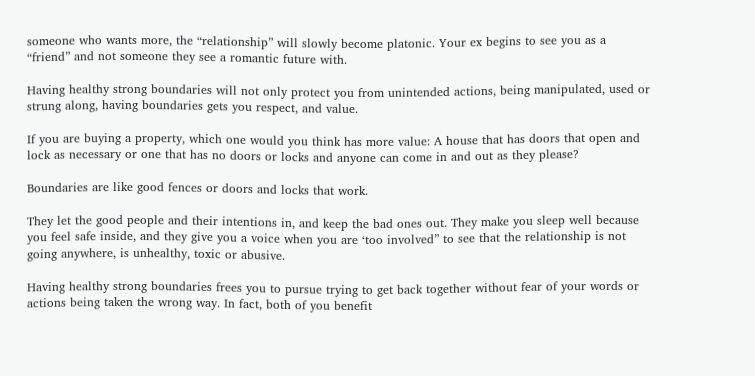someone who wants more, the “relationship” will slowly become platonic. Your ex begins to see you as a “friend” and not someone they see a romantic future with.

Having healthy strong boundaries will not only protect you from unintended actions, being manipulated, used or strung along, having boundaries gets you respect, and value.

If you are buying a property, which one would you think has more value: A house that has doors that open and lock as necessary or one that has no doors or locks and anyone can come in and out as they please?

Boundaries are like good fences or doors and locks that work.

They let the good people and their intentions in, and keep the bad ones out. They make you sleep well because you feel safe inside, and they give you a voice when you are ‘too involved” to see that the relationship is not going anywhere, is unhealthy, toxic or abusive.

Having healthy strong boundaries frees you to pursue trying to get back together without fear of your words or actions being taken the wrong way. In fact, both of you benefit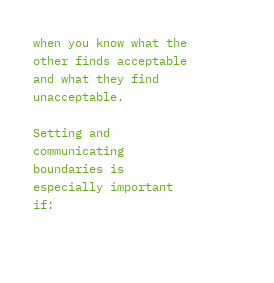when you know what the other finds acceptable and what they find unacceptable.

Setting and communicating boundaries is especially important if: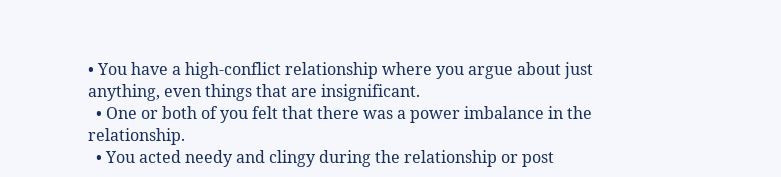• You have a high-conflict relationship where you argue about just anything, even things that are insignificant.
  • One or both of you felt that there was a power imbalance in the relationship.
  • You acted needy and clingy during the relationship or post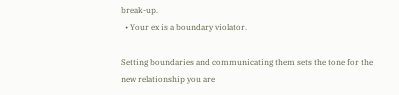break-up.
  • Your ex is a boundary violator.

Setting boundaries and communicating them sets the tone for the new relationship you are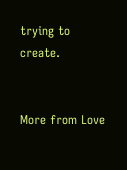trying to create.


More from Love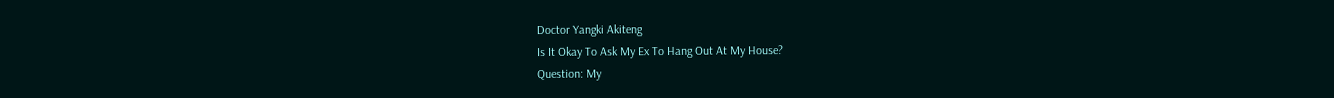Doctor Yangki Akiteng
Is It Okay To Ask My Ex To Hang Out At My House?
Question: My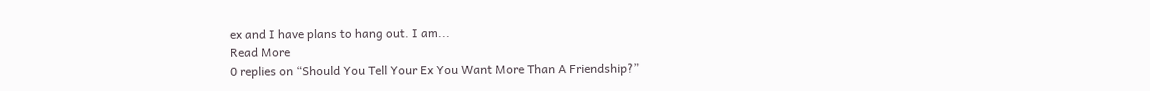ex and I have plans to hang out. I am...
Read More
0 replies on “Should You Tell Your Ex You Want More Than A Friendship?”